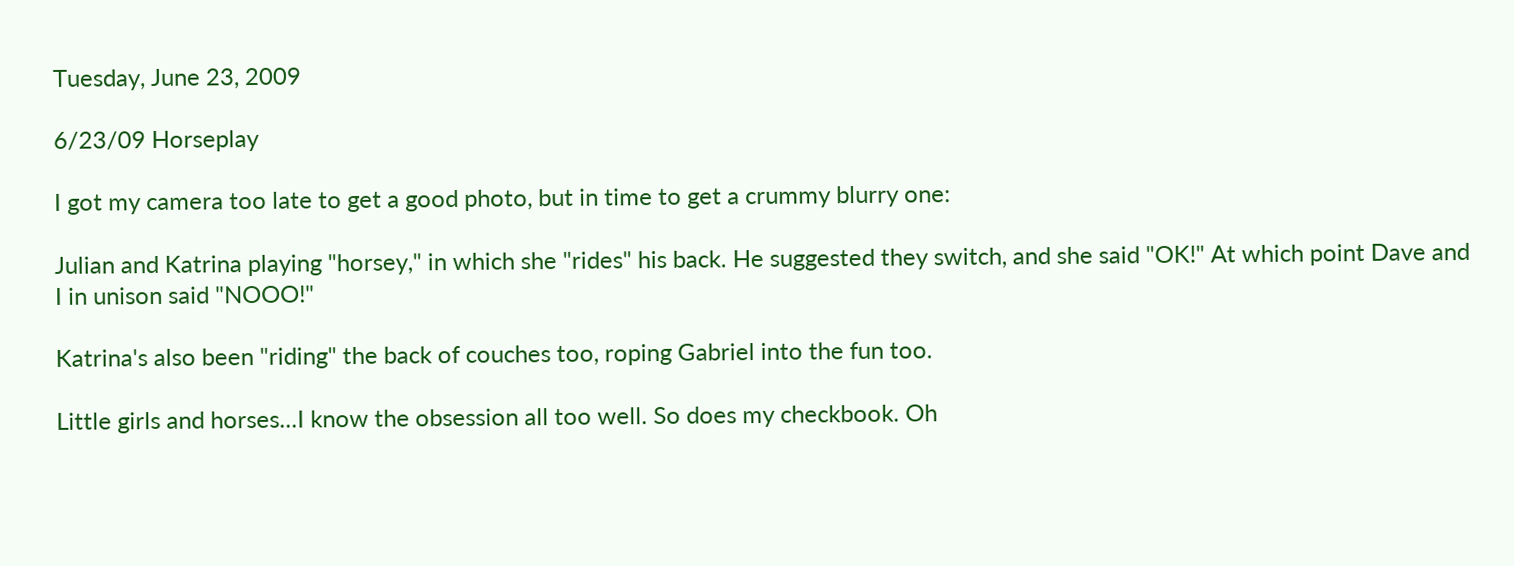Tuesday, June 23, 2009

6/23/09 Horseplay

I got my camera too late to get a good photo, but in time to get a crummy blurry one:

Julian and Katrina playing "horsey," in which she "rides" his back. He suggested they switch, and she said "OK!" At which point Dave and I in unison said "NOOO!"

Katrina's also been "riding" the back of couches too, roping Gabriel into the fun too.

Little girls and horses...I know the obsession all too well. So does my checkbook. Oh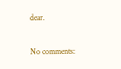dear.


No comments: